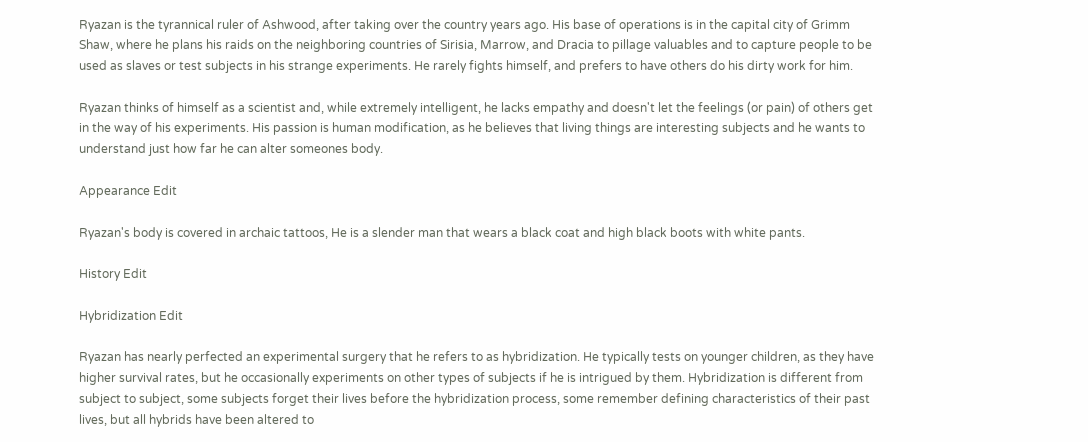Ryazan is the tyrannical ruler of Ashwood, after taking over the country years ago. His base of operations is in the capital city of Grimm Shaw, where he plans his raids on the neighboring countries of Sirisia, Marrow, and Dracia to pillage valuables and to capture people to be used as slaves or test subjects in his strange experiments. He rarely fights himself, and prefers to have others do his dirty work for him.

Ryazan thinks of himself as a scientist and, while extremely intelligent, he lacks empathy and doesn't let the feelings (or pain) of others get in the way of his experiments. His passion is human modification, as he believes that living things are interesting subjects and he wants to understand just how far he can alter someones body.

Appearance Edit

Ryazan's body is covered in archaic tattoos, He is a slender man that wears a black coat and high black boots with white pants.

History Edit

Hybridization Edit

Ryazan has nearly perfected an experimental surgery that he refers to as hybridization. He typically tests on younger children, as they have higher survival rates, but he occasionally experiments on other types of subjects if he is intrigued by them. Hybridization is different from subject to subject, some subjects forget their lives before the hybridization process, some remember defining characteristics of their past lives, but all hybrids have been altered to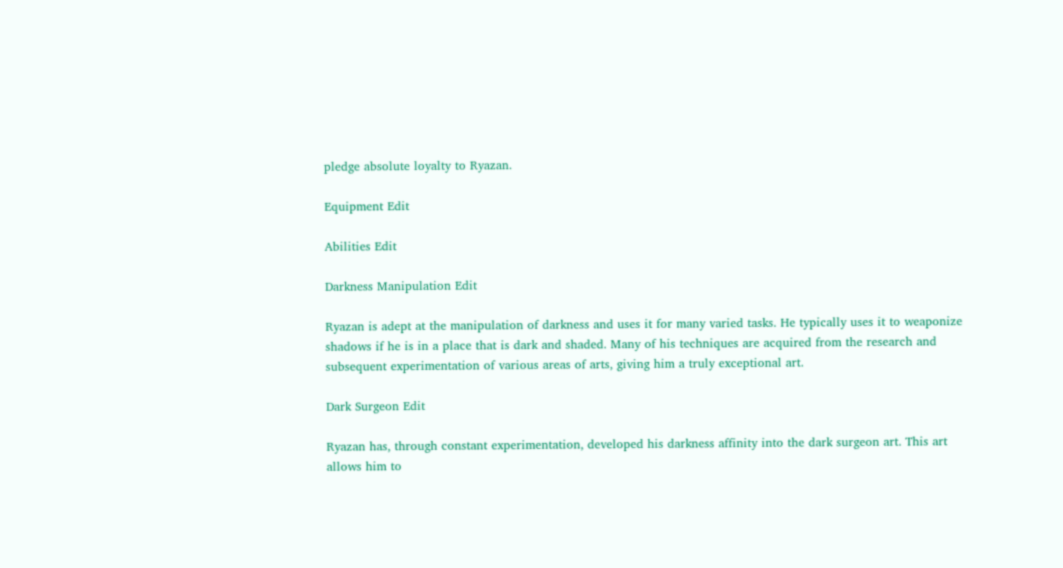pledge absolute loyalty to Ryazan.

Equipment Edit

Abilities Edit

Darkness Manipulation Edit

Ryazan is adept at the manipulation of darkness and uses it for many varied tasks. He typically uses it to weaponize shadows if he is in a place that is dark and shaded. Many of his techniques are acquired from the research and subsequent experimentation of various areas of arts, giving him a truly exceptional art.

Dark Surgeon Edit

Ryazan has, through constant experimentation, developed his darkness affinity into the dark surgeon art. This art allows him to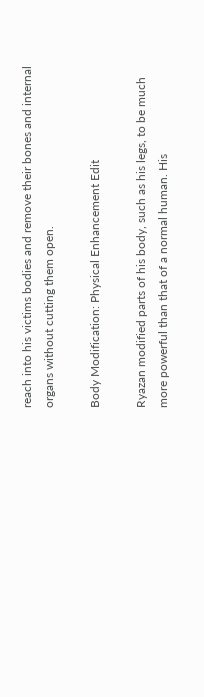reach into his victims bodies and remove their bones and internal organs without cutting them open.

Body Modification: Physical Enhancement Edit

Ryazan modified parts of his body, such as his legs, to be much more powerful than that of a normal human. His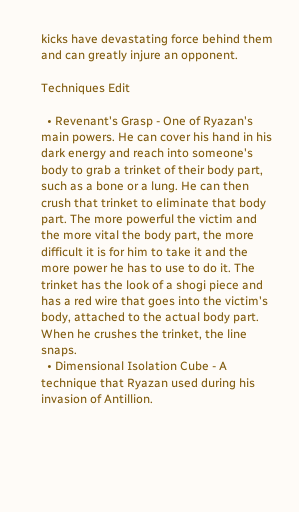kicks have devastating force behind them and can greatly injure an opponent.

Techniques Edit

  • Revenant's Grasp - One of Ryazan's main powers. He can cover his hand in his dark energy and reach into someone's body to grab a trinket of their body part, such as a bone or a lung. He can then crush that trinket to eliminate that body part. The more powerful the victim and the more vital the body part, the more difficult it is for him to take it and the more power he has to use to do it. The trinket has the look of a shogi piece and has a red wire that goes into the victim's body, attached to the actual body part. When he crushes the trinket, the line snaps.
  • Dimensional Isolation Cube - A technique that Ryazan used during his invasion of Antillion.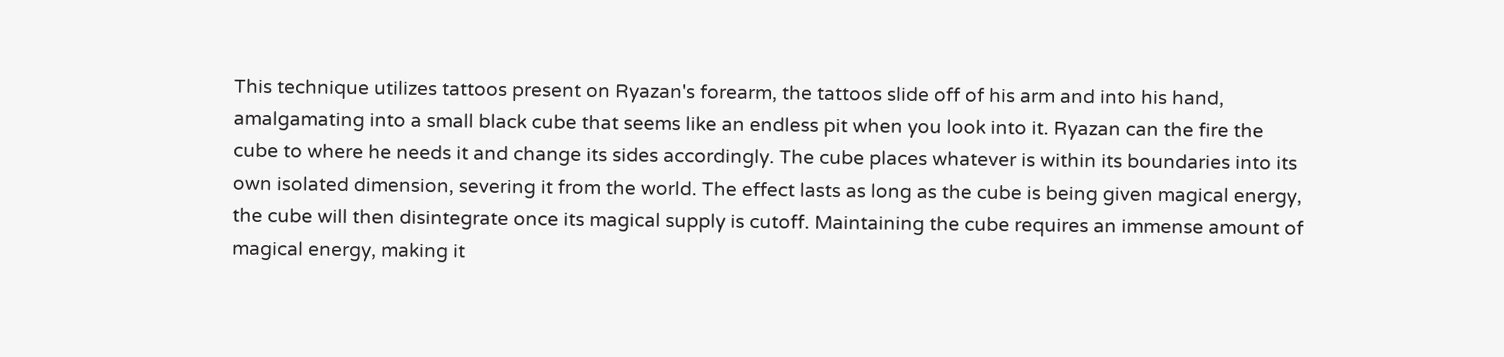This technique utilizes tattoos present on Ryazan's forearm, the tattoos slide off of his arm and into his hand, amalgamating into a small black cube that seems like an endless pit when you look into it. Ryazan can the fire the cube to where he needs it and change its sides accordingly. The cube places whatever is within its boundaries into its own isolated dimension, severing it from the world. The effect lasts as long as the cube is being given magical energy, the cube will then disintegrate once its magical supply is cutoff. Maintaining the cube requires an immense amount of magical energy, making it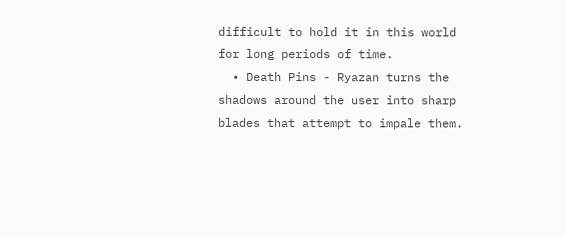difficult to hold it in this world for long periods of time.
  • Death Pins - Ryazan turns the shadows around the user into sharp blades that attempt to impale them.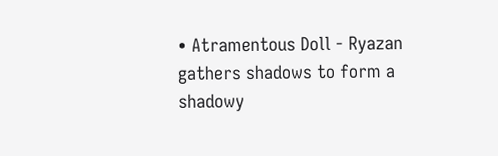• Atramentous Doll - Ryazan gathers shadows to form a shadowy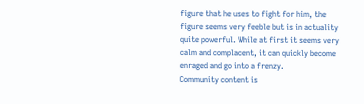figure that he uses to fight for him, the figure seems very feeble but is in actuality quite powerful. While at first it seems very calm and complacent, it can quickly become enraged and go into a frenzy.
Community content is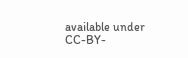available under CC-BY-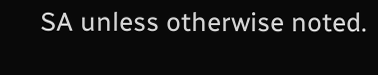SA unless otherwise noted.